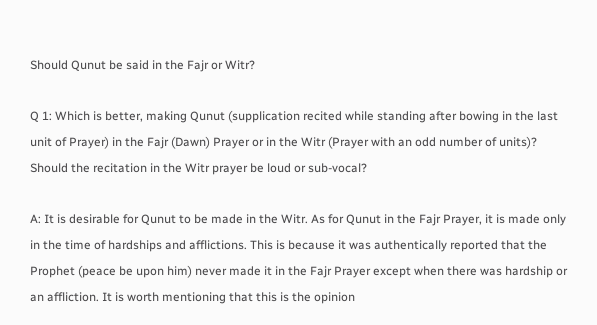Should Qunut be said in the Fajr or Witr?

Q 1: Which is better, making Qunut (supplication recited while standing after bowing in the last unit of Prayer) in the Fajr (Dawn) Prayer or in the Witr (Prayer with an odd number of units)? Should the recitation in the Witr prayer be loud or sub-vocal?

A: It is desirable for Qunut to be made in the Witr. As for Qunut in the Fajr Prayer, it is made only in the time of hardships and afflictions. This is because it was authentically reported that the Prophet (peace be upon him) never made it in the Fajr Prayer except when there was hardship or an affliction. It is worth mentioning that this is the opinion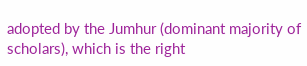adopted by the Jumhur (dominant majority of scholars), which is the right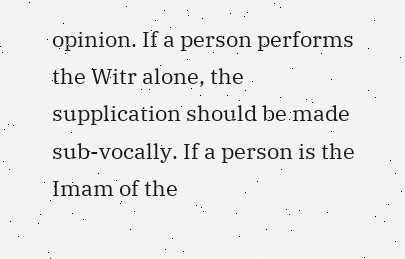opinion. If a person performs the Witr alone, the supplication should be made sub-vocally. If a person is the Imam of the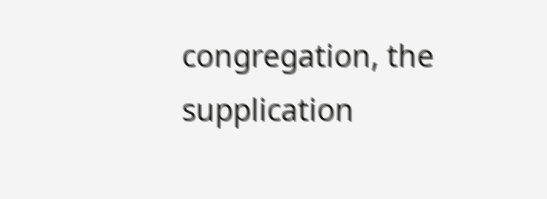congregation, the supplication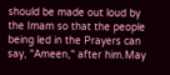should be made out loud by the Imam so that the people being led in the Prayers can say, "Ameen," after him.May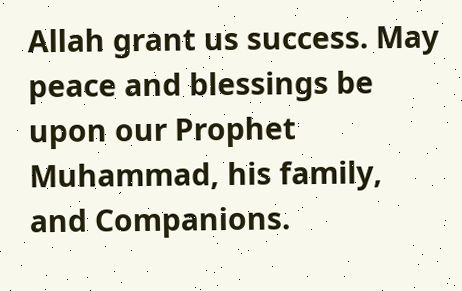Allah grant us success. May peace and blessings be upon our Prophet Muhammad, his family, and Companions.